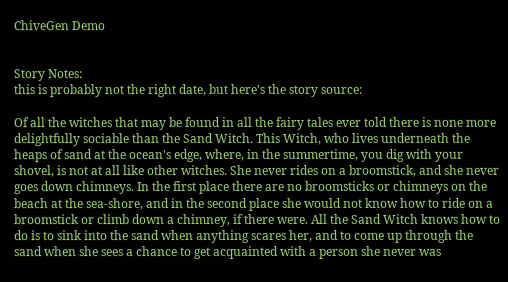ChiveGen Demo


Story Notes:
this is probably not the right date, but here's the story source:

Of all the witches that may be found in all the fairy tales ever told there is none more delightfully sociable than the Sand Witch. This Witch, who lives underneath the heaps of sand at the ocean's edge, where, in the summertime, you dig with your shovel, is not at all like other witches. She never rides on a broomstick, and she never goes down chimneys. In the first place there are no broomsticks or chimneys on the beach at the sea-shore, and in the second place she would not know how to ride on a broomstick or climb down a chimney, if there were. All the Sand Witch knows how to do is to sink into the sand when anything scares her, and to come up through the sand when she sees a chance to get acquainted with a person she never was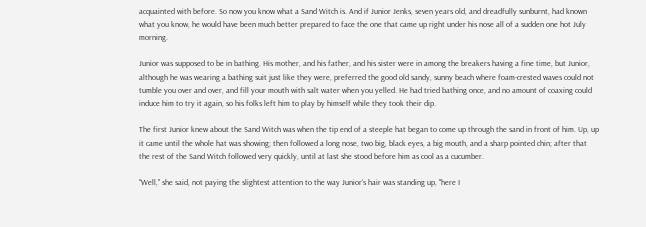acquainted with before. So now you know what a Sand Witch is. And if Junior Jenks, seven years old, and dreadfully sunburnt, had known what you know, he would have been much better prepared to face the one that came up right under his nose all of a sudden one hot July morning.

Junior was supposed to be in bathing. His mother, and his father, and his sister were in among the breakers having a fine time, but Junior, although he was wearing a bathing suit just like they were, preferred the good old sandy, sunny beach where foam-crested waves could not tumble you over and over, and fill your mouth with salt water when you yelled. He had tried bathing once, and no amount of coaxing could induce him to try it again, so his folks left him to play by himself while they took their dip.

The first Junior knew about the Sand Witch was when the tip end of a steeple hat began to come up through the sand in front of him. Up, up it came until the whole hat was showing; then followed a long nose, two big, black eyes, a big mouth, and a sharp pointed chin; after that the rest of the Sand Witch followed very quickly, until at last she stood before him as cool as a cucumber.

"Well," she said, not paying the slightest attention to the way Junior's hair was standing up, "here I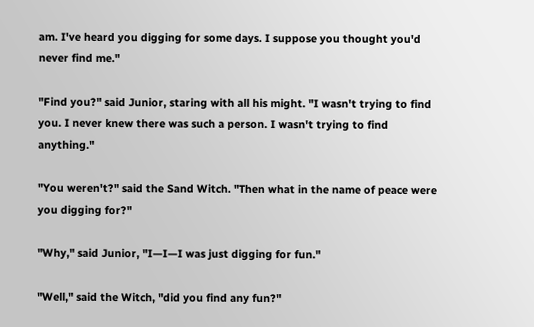am. I've heard you digging for some days. I suppose you thought you'd never find me."

"Find you?" said Junior, staring with all his might. "I wasn't trying to find you. I never knew there was such a person. I wasn't trying to find anything."

"You weren't?" said the Sand Witch. "Then what in the name of peace were you digging for?"

"Why," said Junior, "I—I—I was just digging for fun."

"Well," said the Witch, "did you find any fun?"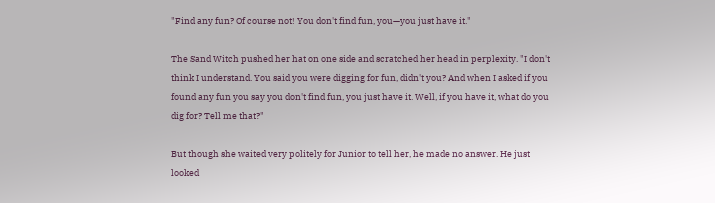"Find any fun? Of course not! You don't find fun, you—you just have it."

The Sand Witch pushed her hat on one side and scratched her head in perplexity. "I don't think I understand. You said you were digging for fun, didn't you? And when I asked if you found any fun you say you don't find fun, you just have it. Well, if you have it, what do you dig for? Tell me that?"

But though she waited very politely for Junior to tell her, he made no answer. He just looked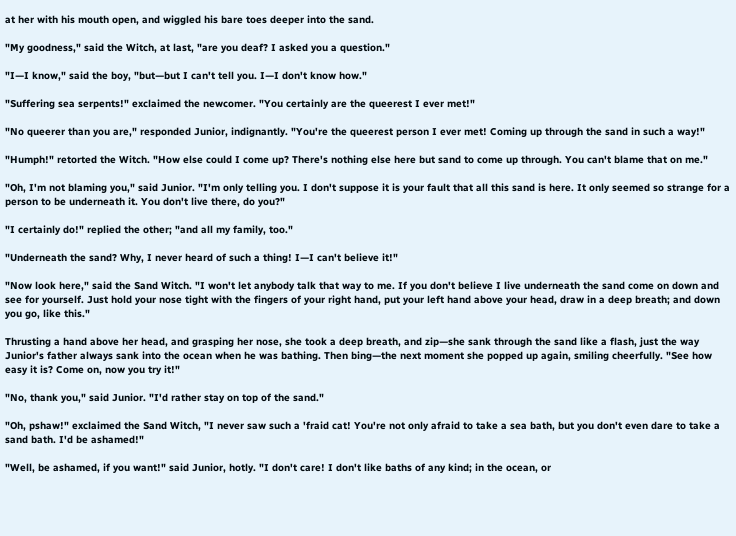at her with his mouth open, and wiggled his bare toes deeper into the sand.

"My goodness," said the Witch, at last, "are you deaf? I asked you a question."

"I—I know," said the boy, "but—but I can't tell you. I—I don't know how."

"Suffering sea serpents!" exclaimed the newcomer. "You certainly are the queerest I ever met!"

"No queerer than you are," responded Junior, indignantly. "You're the queerest person I ever met! Coming up through the sand in such a way!"

"Humph!" retorted the Witch. "How else could I come up? There's nothing else here but sand to come up through. You can't blame that on me."

"Oh, I'm not blaming you," said Junior. "I'm only telling you. I don't suppose it is your fault that all this sand is here. It only seemed so strange for a person to be underneath it. You don't live there, do you?"

"I certainly do!" replied the other; "and all my family, too."

"Underneath the sand? Why, I never heard of such a thing! I—I can't believe it!"

"Now look here," said the Sand Witch. "I won't let anybody talk that way to me. If you don't believe I live underneath the sand come on down and see for yourself. Just hold your nose tight with the fingers of your right hand, put your left hand above your head, draw in a deep breath; and down you go, like this."

Thrusting a hand above her head, and grasping her nose, she took a deep breath, and zip—she sank through the sand like a flash, just the way Junior's father always sank into the ocean when he was bathing. Then bing—the next moment she popped up again, smiling cheerfully. "See how easy it is? Come on, now you try it!"

"No, thank you," said Junior. "I'd rather stay on top of the sand."

"Oh, pshaw!" exclaimed the Sand Witch, "I never saw such a 'fraid cat! You're not only afraid to take a sea bath, but you don't even dare to take a sand bath. I'd be ashamed!"

"Well, be ashamed, if you want!" said Junior, hotly. "I don't care! I don't like baths of any kind; in the ocean, or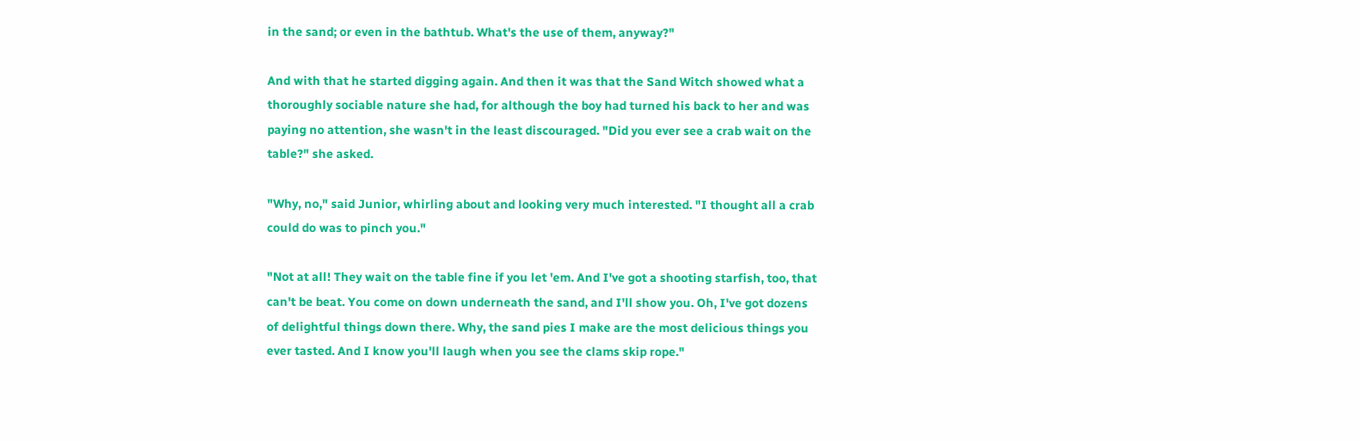in the sand; or even in the bathtub. What's the use of them, anyway?"

And with that he started digging again. And then it was that the Sand Witch showed what a thoroughly sociable nature she had, for although the boy had turned his back to her and was paying no attention, she wasn't in the least discouraged. "Did you ever see a crab wait on the table?" she asked.

"Why, no," said Junior, whirling about and looking very much interested. "I thought all a crab could do was to pinch you."

"Not at all! They wait on the table fine if you let 'em. And I've got a shooting starfish, too, that can't be beat. You come on down underneath the sand, and I'll show you. Oh, I've got dozens of delightful things down there. Why, the sand pies I make are the most delicious things you ever tasted. And I know you'll laugh when you see the clams skip rope."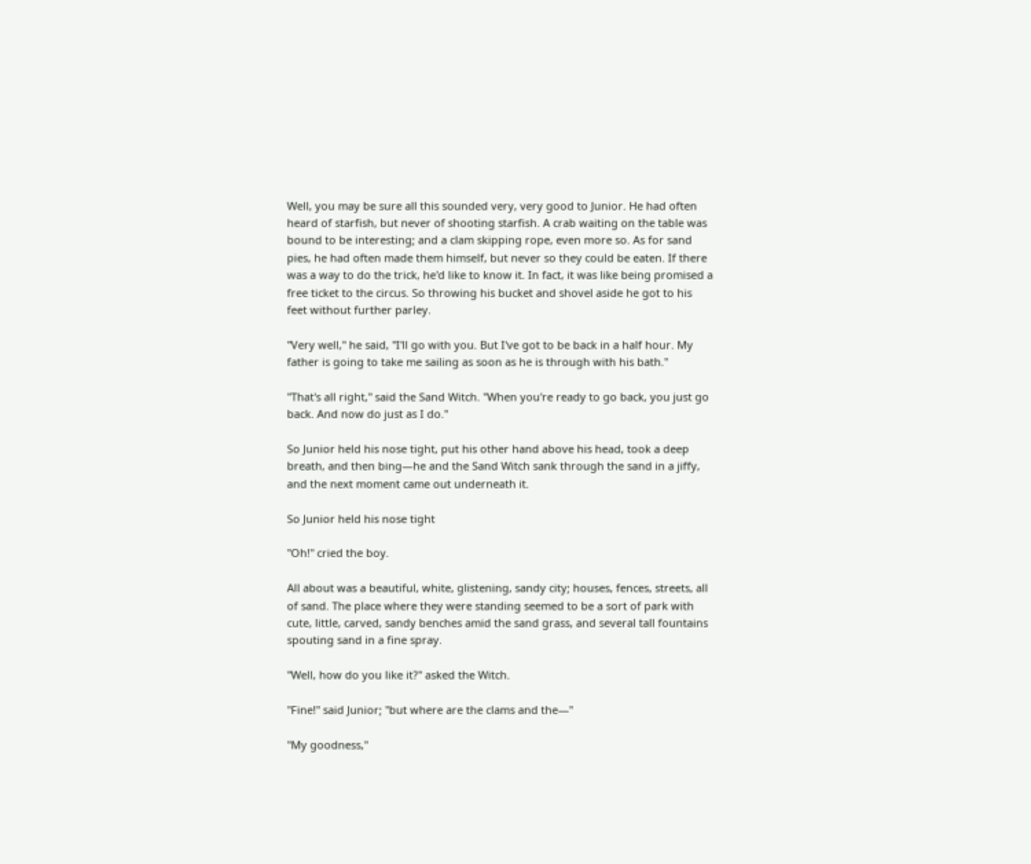Well, you may be sure all this sounded very, very good to Junior. He had often heard of starfish, but never of shooting starfish. A crab waiting on the table was bound to be interesting; and a clam skipping rope, even more so. As for sand pies, he had often made them himself, but never so they could be eaten. If there was a way to do the trick, he'd like to know it. In fact, it was like being promised a free ticket to the circus. So throwing his bucket and shovel aside he got to his feet without further parley.

"Very well," he said, "I'll go with you. But I've got to be back in a half hour. My father is going to take me sailing as soon as he is through with his bath."

"That's all right," said the Sand Witch. "When you're ready to go back, you just go back. And now do just as I do."

So Junior held his nose tight, put his other hand above his head, took a deep breath, and then bing—he and the Sand Witch sank through the sand in a jiffy, and the next moment came out underneath it.

So Junior held his nose tight

"Oh!" cried the boy.

All about was a beautiful, white, glistening, sandy city; houses, fences, streets, all of sand. The place where they were standing seemed to be a sort of park with cute, little, carved, sandy benches amid the sand grass, and several tall fountains spouting sand in a fine spray.

"Well, how do you like it?" asked the Witch.

"Fine!" said Junior; "but where are the clams and the—"

"My goodness,"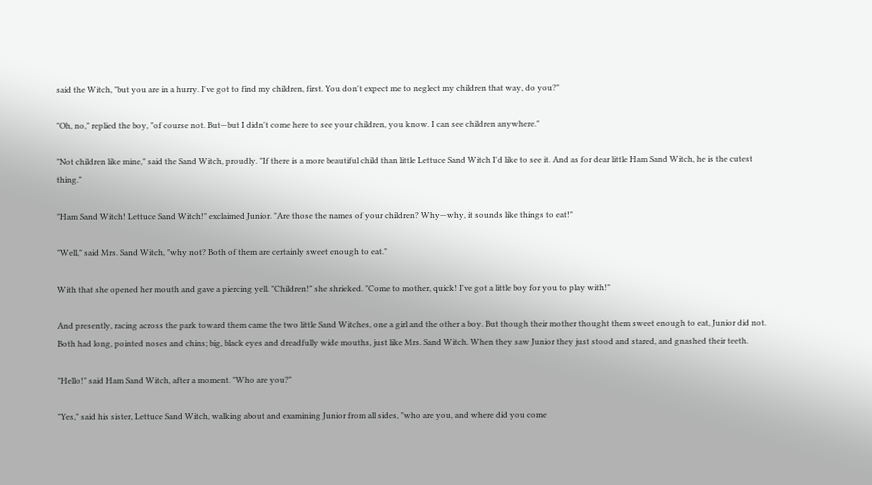said the Witch, "but you are in a hurry. I've got to find my children, first. You don't expect me to neglect my children that way, do you?"

"Oh, no," replied the boy, "of course not. But—but I didn't come here to see your children, you know. I can see children anywhere."

"Not children like mine," said the Sand Witch, proudly. "If there is a more beautiful child than little Lettuce Sand Witch I'd like to see it. And as for dear little Ham Sand Witch, he is the cutest thing."

"Ham Sand Witch! Lettuce Sand Witch!" exclaimed Junior. "Are those the names of your children? Why—why, it sounds like things to eat!"

"Well," said Mrs. Sand Witch, "why not? Both of them are certainly sweet enough to eat."

With that she opened her mouth and gave a piercing yell. "Children!" she shrieked. "Come to mother, quick! I've got a little boy for you to play with!"

And presently, racing across the park toward them came the two little Sand Witches, one a girl and the other a boy. But though their mother thought them sweet enough to eat, Junior did not. Both had long, pointed noses and chins; big, black eyes and dreadfully wide mouths, just like Mrs. Sand Witch. When they saw Junior they just stood and stared, and gnashed their teeth.

"Hello!" said Ham Sand Witch, after a moment. "Who are you?"

"Yes," said his sister, Lettuce Sand Witch, walking about and examining Junior from all sides, "who are you, and where did you come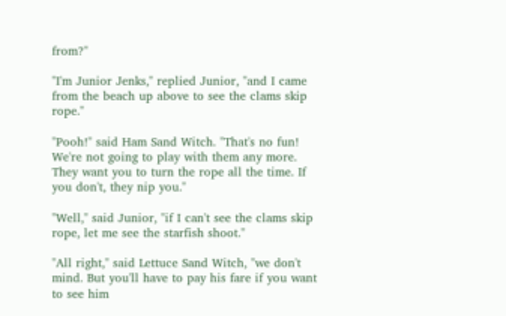from?"

"I'm Junior Jenks," replied Junior, "and I came from the beach up above to see the clams skip rope."

"Pooh!" said Ham Sand Witch. "That's no fun! We're not going to play with them any more. They want you to turn the rope all the time. If you don't, they nip you."

"Well," said Junior, "if I can't see the clams skip rope, let me see the starfish shoot."

"All right," said Lettuce Sand Witch, "we don't mind. But you'll have to pay his fare if you want to see him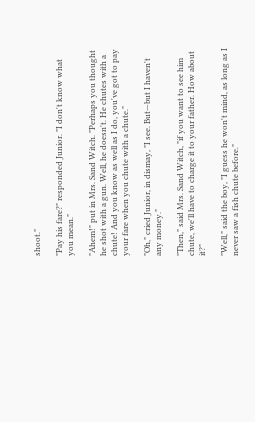shoot."

"Pay his fare?" responded Junior. "I don't know what you mean."

"Ahem!" put in Mrs. Sand Witch. "Perhaps you thought he shot with a gun. Well, he doesn't. He chutes with a chute! And you know as well as I do, you've got to pay your fare when you chute with a chute."

"Oh," cried Junior, in dismay, "I see. But—but I haven't any money."

"Then," said Mrs. Sand Witch, "if you want to see him chute, we'll have to charge it to your father. How about it?"

"Well," said the boy, "I guess he won't mind, as long as I never saw a fish chute before."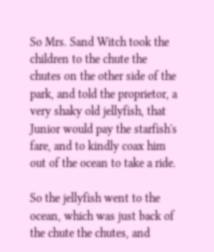So Mrs. Sand Witch took the children to the chute the chutes on the other side of the park, and told the proprietor, a very shaky old jellyfish, that Junior would pay the starfish's fare, and to kindly coax him out of the ocean to take a ride.

So the jellyfish went to the ocean, which was just back of the chute the chutes, and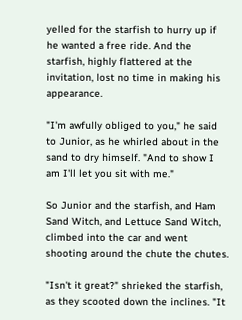yelled for the starfish to hurry up if he wanted a free ride. And the starfish, highly flattered at the invitation, lost no time in making his appearance.

"I'm awfully obliged to you," he said to Junior, as he whirled about in the sand to dry himself. "And to show I am I'll let you sit with me."

So Junior and the starfish, and Ham Sand Witch, and Lettuce Sand Witch, climbed into the car and went shooting around the chute the chutes.

"Isn't it great?" shrieked the starfish, as they scooted down the inclines. "It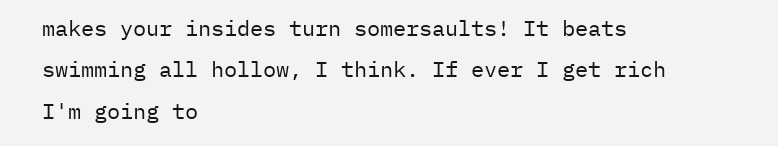makes your insides turn somersaults! It beats swimming all hollow, I think. If ever I get rich I'm going to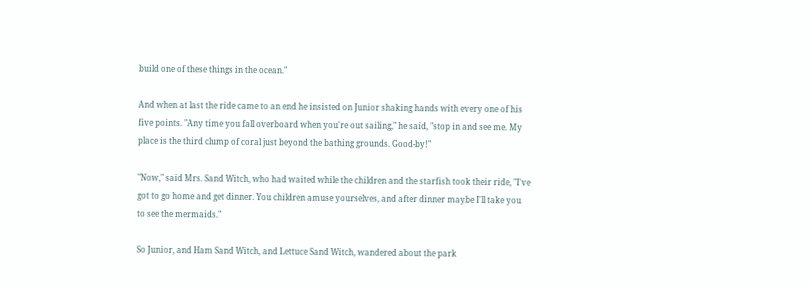build one of these things in the ocean."

And when at last the ride came to an end he insisted on Junior shaking hands with every one of his five points. "Any time you fall overboard when you're out sailing," he said, "stop in and see me. My place is the third clump of coral just beyond the bathing grounds. Good-by!"

"Now," said Mrs. Sand Witch, who had waited while the children and the starfish took their ride, "I've got to go home and get dinner. You children amuse yourselves, and after dinner maybe I'll take you to see the mermaids."

So Junior, and Ham Sand Witch, and Lettuce Sand Witch, wandered about the park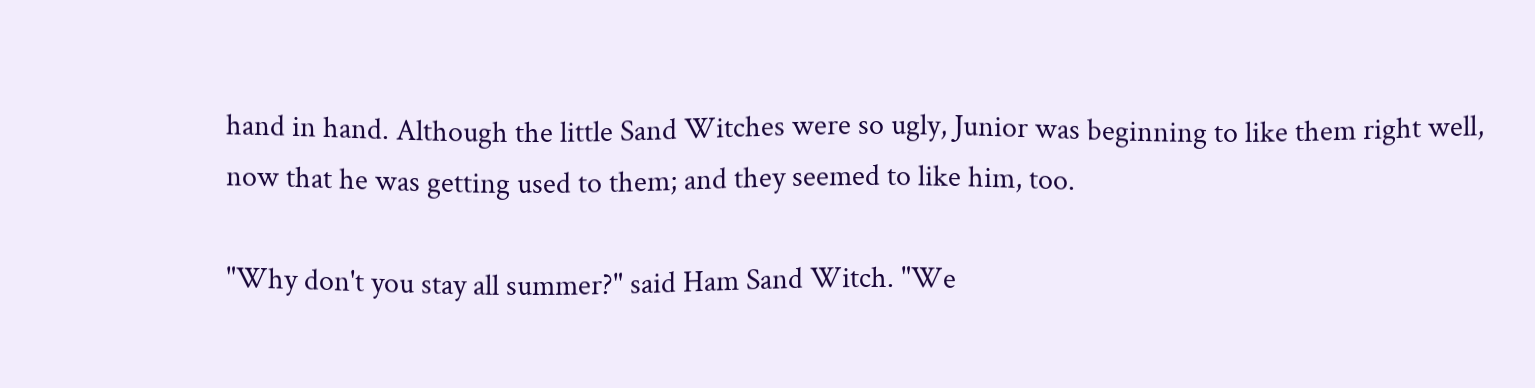hand in hand. Although the little Sand Witches were so ugly, Junior was beginning to like them right well, now that he was getting used to them; and they seemed to like him, too.

"Why don't you stay all summer?" said Ham Sand Witch. "We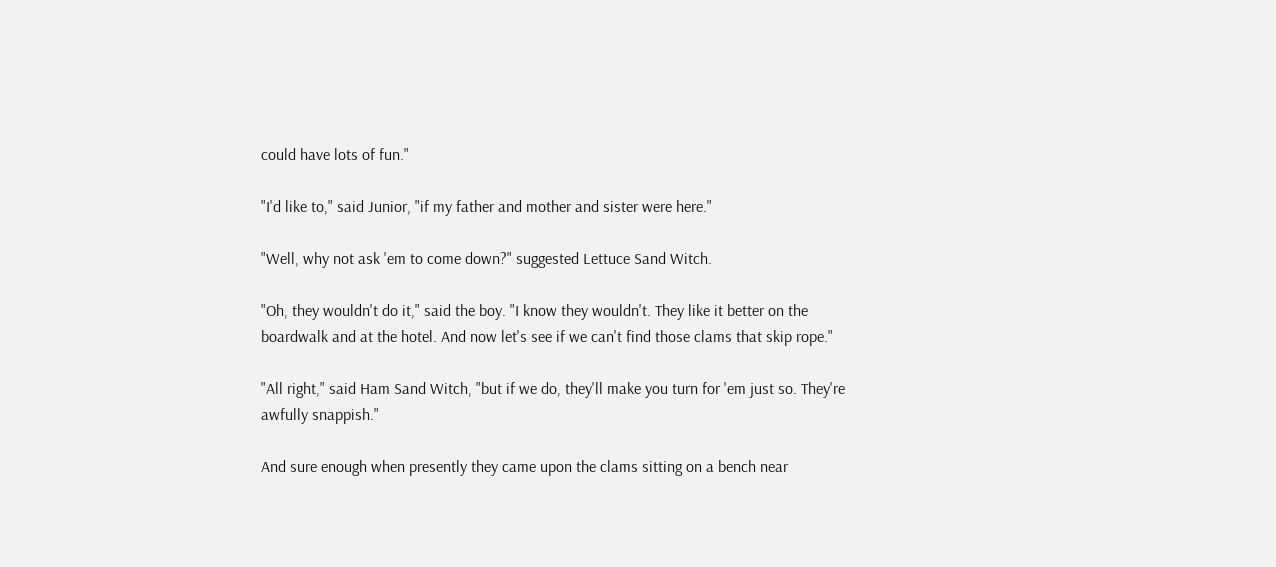could have lots of fun."

"I'd like to," said Junior, "if my father and mother and sister were here."

"Well, why not ask 'em to come down?" suggested Lettuce Sand Witch.

"Oh, they wouldn't do it," said the boy. "I know they wouldn't. They like it better on the boardwalk and at the hotel. And now let's see if we can't find those clams that skip rope."

"All right," said Ham Sand Witch, "but if we do, they'll make you turn for 'em just so. They're awfully snappish."

And sure enough when presently they came upon the clams sitting on a bench near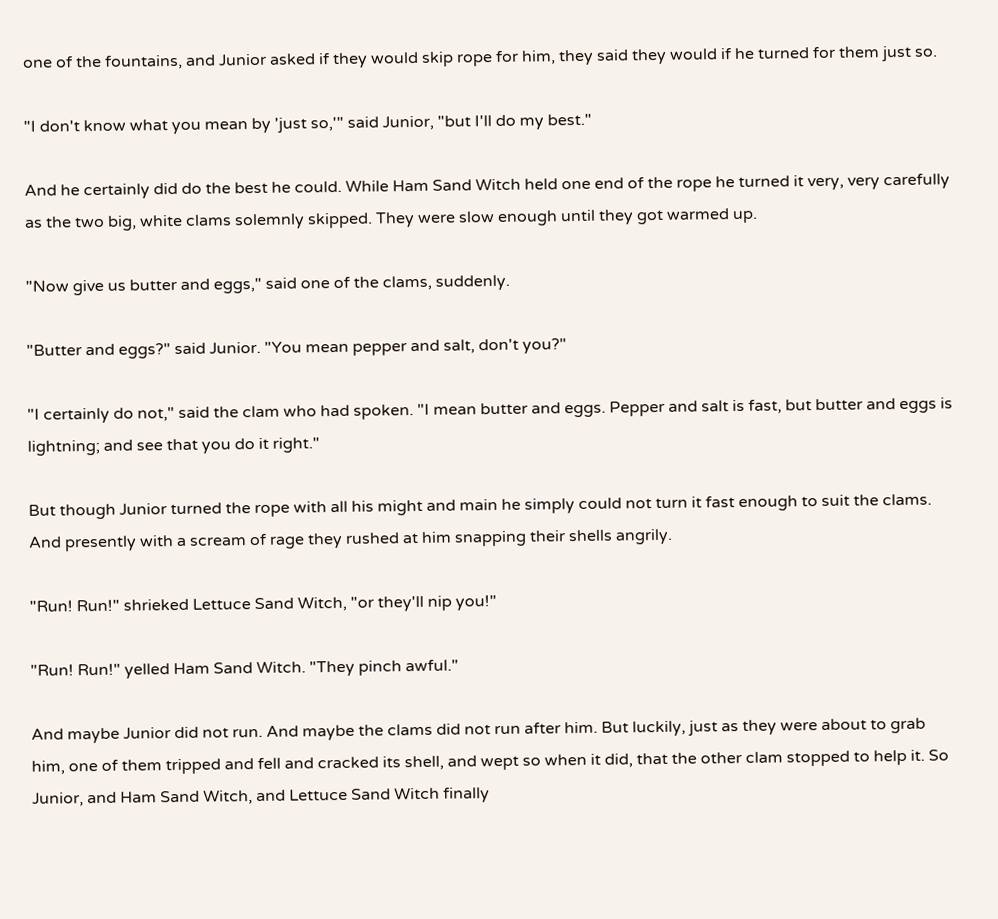one of the fountains, and Junior asked if they would skip rope for him, they said they would if he turned for them just so.

"I don't know what you mean by 'just so,'" said Junior, "but I'll do my best."

And he certainly did do the best he could. While Ham Sand Witch held one end of the rope he turned it very, very carefully as the two big, white clams solemnly skipped. They were slow enough until they got warmed up.

"Now give us butter and eggs," said one of the clams, suddenly.

"Butter and eggs?" said Junior. "You mean pepper and salt, don't you?"

"I certainly do not," said the clam who had spoken. "I mean butter and eggs. Pepper and salt is fast, but butter and eggs is lightning; and see that you do it right."

But though Junior turned the rope with all his might and main he simply could not turn it fast enough to suit the clams. And presently with a scream of rage they rushed at him snapping their shells angrily.

"Run! Run!" shrieked Lettuce Sand Witch, "or they'll nip you!"

"Run! Run!" yelled Ham Sand Witch. "They pinch awful."

And maybe Junior did not run. And maybe the clams did not run after him. But luckily, just as they were about to grab him, one of them tripped and fell and cracked its shell, and wept so when it did, that the other clam stopped to help it. So Junior, and Ham Sand Witch, and Lettuce Sand Witch finally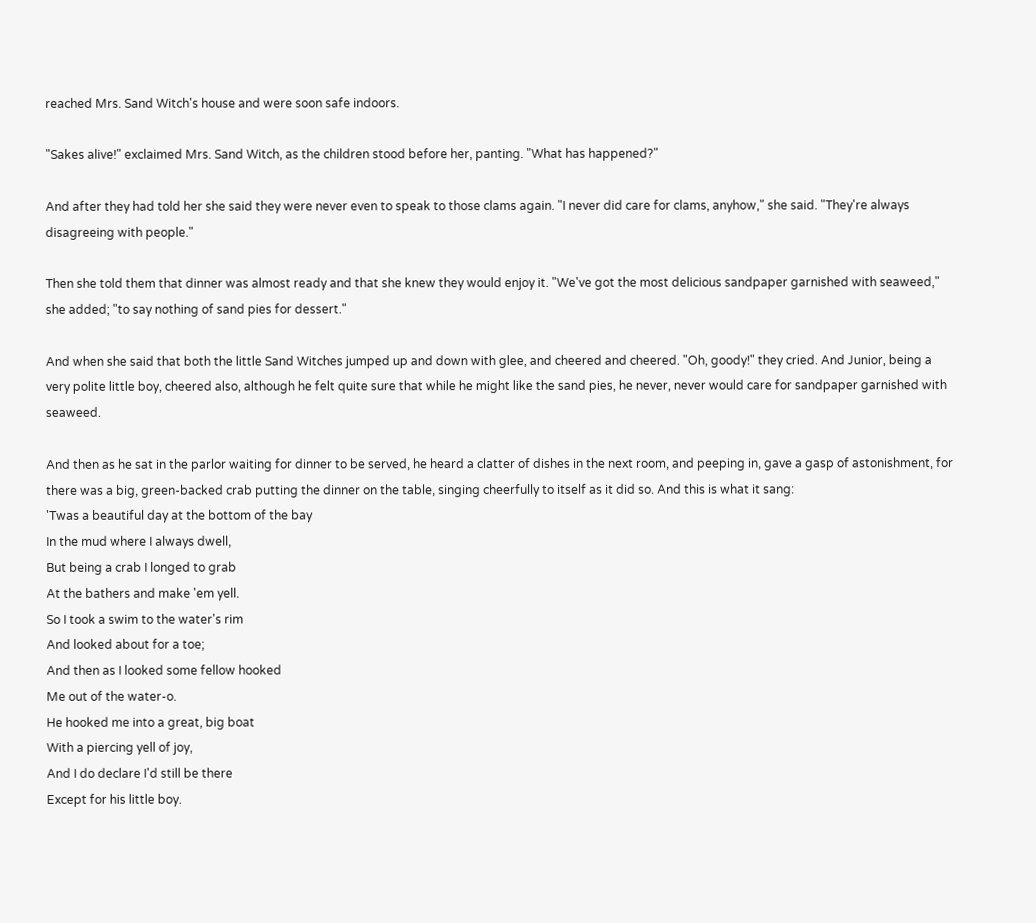reached Mrs. Sand Witch's house and were soon safe indoors.

"Sakes alive!" exclaimed Mrs. Sand Witch, as the children stood before her, panting. "What has happened?"

And after they had told her she said they were never even to speak to those clams again. "I never did care for clams, anyhow," she said. "They're always disagreeing with people."

Then she told them that dinner was almost ready and that she knew they would enjoy it. "We've got the most delicious sandpaper garnished with seaweed," she added; "to say nothing of sand pies for dessert."

And when she said that both the little Sand Witches jumped up and down with glee, and cheered and cheered. "Oh, goody!" they cried. And Junior, being a very polite little boy, cheered also, although he felt quite sure that while he might like the sand pies, he never, never would care for sandpaper garnished with seaweed.

And then as he sat in the parlor waiting for dinner to be served, he heard a clatter of dishes in the next room, and peeping in, gave a gasp of astonishment, for there was a big, green-backed crab putting the dinner on the table, singing cheerfully to itself as it did so. And this is what it sang:
'Twas a beautiful day at the bottom of the bay
In the mud where I always dwell,
But being a crab I longed to grab
At the bathers and make 'em yell.
So I took a swim to the water's rim
And looked about for a toe;
And then as I looked some fellow hooked
Me out of the water-o.
He hooked me into a great, big boat
With a piercing yell of joy,
And I do declare I'd still be there
Except for his little boy.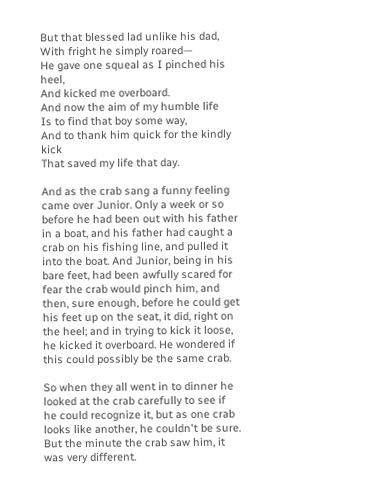But that blessed lad unlike his dad,
With fright he simply roared—
He gave one squeal as I pinched his heel,
And kicked me overboard.
And now the aim of my humble life
Is to find that boy some way,
And to thank him quick for the kindly kick
That saved my life that day.

And as the crab sang a funny feeling came over Junior. Only a week or so before he had been out with his father in a boat, and his father had caught a crab on his fishing line, and pulled it into the boat. And Junior, being in his bare feet, had been awfully scared for fear the crab would pinch him, and then, sure enough, before he could get his feet up on the seat, it did, right on the heel; and in trying to kick it loose, he kicked it overboard. He wondered if this could possibly be the same crab.

So when they all went in to dinner he looked at the crab carefully to see if he could recognize it, but as one crab looks like another, he couldn't be sure. But the minute the crab saw him, it was very different.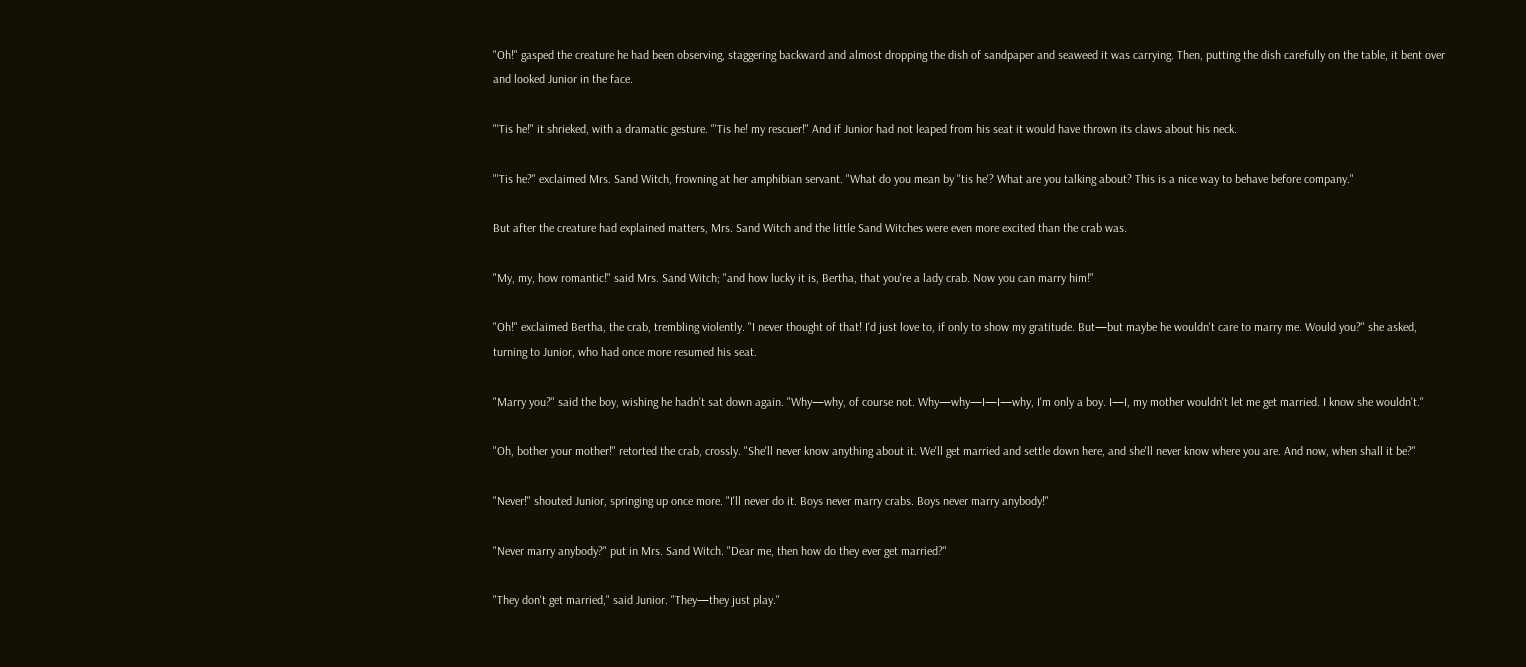"Oh!" gasped the creature he had been observing, staggering backward and almost dropping the dish of sandpaper and seaweed it was carrying. Then, putting the dish carefully on the table, it bent over and looked Junior in the face.

"'Tis he!" it shrieked, with a dramatic gesture. "'Tis he! my rescuer!" And if Junior had not leaped from his seat it would have thrown its claws about his neck.

"'Tis he?" exclaimed Mrs. Sand Witch, frowning at her amphibian servant. "What do you mean by ''tis he'? What are you talking about? This is a nice way to behave before company."

But after the creature had explained matters, Mrs. Sand Witch and the little Sand Witches were even more excited than the crab was.

"My, my, how romantic!" said Mrs. Sand Witch; "and how lucky it is, Bertha, that you're a lady crab. Now you can marry him!"

"Oh!" exclaimed Bertha, the crab, trembling violently. "I never thought of that! I'd just love to, if only to show my gratitude. But—but maybe he wouldn't care to marry me. Would you?" she asked, turning to Junior, who had once more resumed his seat.

"Marry you?" said the boy, wishing he hadn't sat down again. "Why—why, of course not. Why—why—I—I—why, I'm only a boy. I—I, my mother wouldn't let me get married. I know she wouldn't."

"Oh, bother your mother!" retorted the crab, crossly. "She'll never know anything about it. We'll get married and settle down here, and she'll never know where you are. And now, when shall it be?"

"Never!" shouted Junior, springing up once more. "I'll never do it. Boys never marry crabs. Boys never marry anybody!"

"Never marry anybody?" put in Mrs. Sand Witch. "Dear me, then how do they ever get married?"

"They don't get married," said Junior. "They—they just play."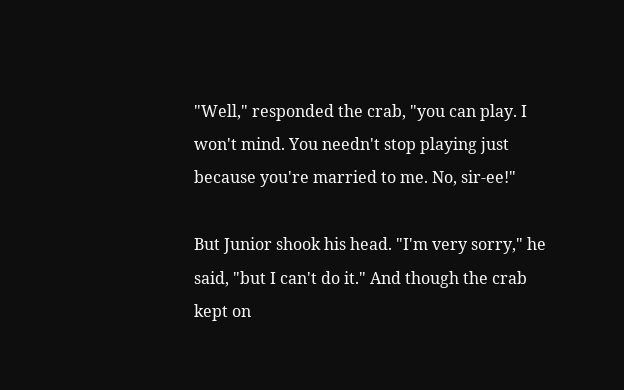"Well," responded the crab, "you can play. I won't mind. You needn't stop playing just because you're married to me. No, sir-ee!"

But Junior shook his head. "I'm very sorry," he said, "but I can't do it." And though the crab kept on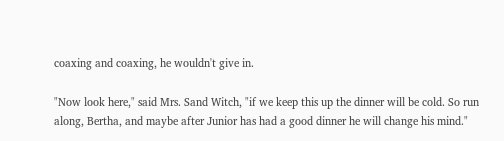coaxing and coaxing, he wouldn't give in.

"Now look here," said Mrs. Sand Witch, "if we keep this up the dinner will be cold. So run along, Bertha, and maybe after Junior has had a good dinner he will change his mind."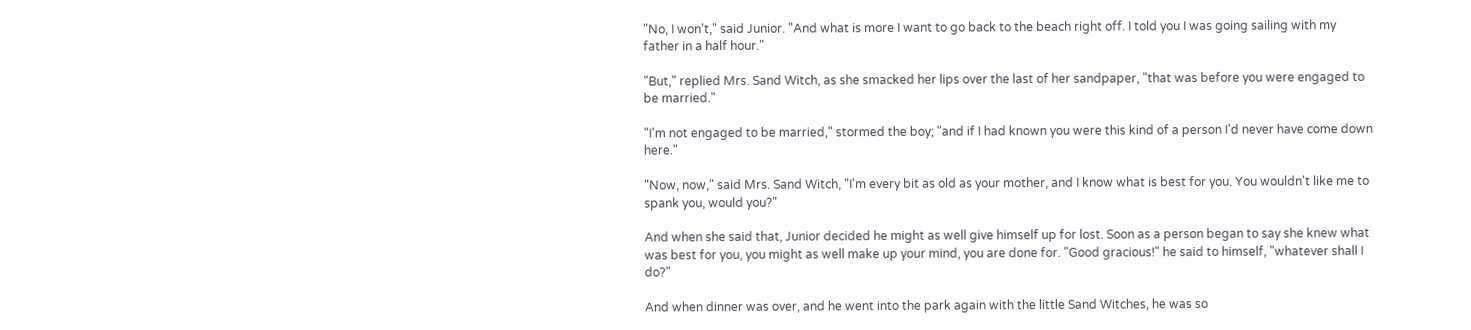"No, I won't," said Junior. "And what is more I want to go back to the beach right off. I told you I was going sailing with my father in a half hour."

"But," replied Mrs. Sand Witch, as she smacked her lips over the last of her sandpaper, "that was before you were engaged to be married."

"I'm not engaged to be married," stormed the boy; "and if I had known you were this kind of a person I'd never have come down here."

"Now, now," said Mrs. Sand Witch, "I'm every bit as old as your mother, and I know what is best for you. You wouldn't like me to spank you, would you?"

And when she said that, Junior decided he might as well give himself up for lost. Soon as a person began to say she knew what was best for you, you might as well make up your mind, you are done for. "Good gracious!" he said to himself, "whatever shall I do?"

And when dinner was over, and he went into the park again with the little Sand Witches, he was so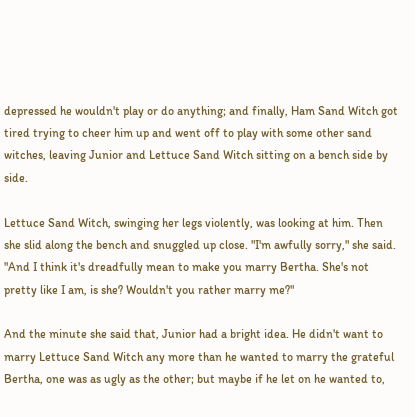depressed he wouldn't play or do anything; and finally, Ham Sand Witch got tired trying to cheer him up and went off to play with some other sand witches, leaving Junior and Lettuce Sand Witch sitting on a bench side by side.

Lettuce Sand Witch, swinging her legs violently, was looking at him. Then she slid along the bench and snuggled up close. "I'm awfully sorry," she said. "And I think it's dreadfully mean to make you marry Bertha. She's not pretty like I am, is she? Wouldn't you rather marry me?"

And the minute she said that, Junior had a bright idea. He didn't want to marry Lettuce Sand Witch any more than he wanted to marry the grateful Bertha, one was as ugly as the other; but maybe if he let on he wanted to,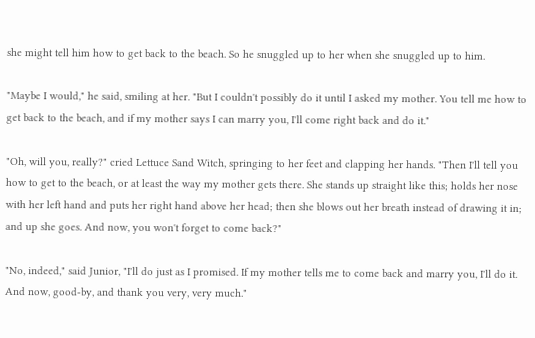she might tell him how to get back to the beach. So he snuggled up to her when she snuggled up to him.

"Maybe I would," he said, smiling at her. "But I couldn't possibly do it until I asked my mother. You tell me how to get back to the beach, and if my mother says I can marry you, I'll come right back and do it."

"Oh, will you, really?" cried Lettuce Sand Witch, springing to her feet and clapping her hands. "Then I'll tell you how to get to the beach, or at least the way my mother gets there. She stands up straight like this; holds her nose with her left hand and puts her right hand above her head; then she blows out her breath instead of drawing it in; and up she goes. And now, you won't forget to come back?"

"No, indeed," said Junior, "I'll do just as I promised. If my mother tells me to come back and marry you, I'll do it. And now, good-by, and thank you very, very much."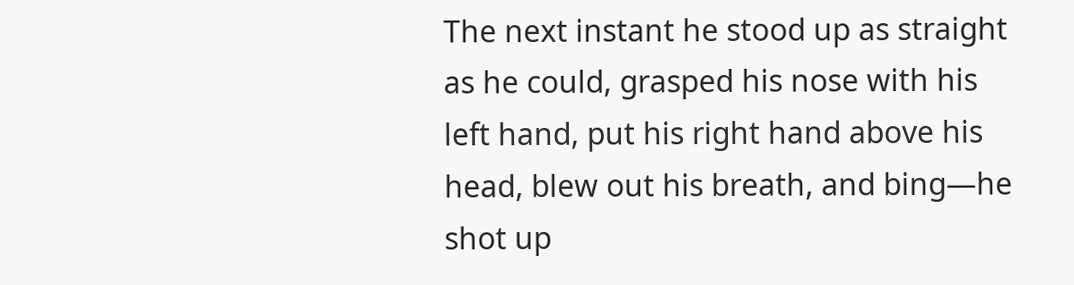The next instant he stood up as straight as he could, grasped his nose with his left hand, put his right hand above his head, blew out his breath, and bing—he shot up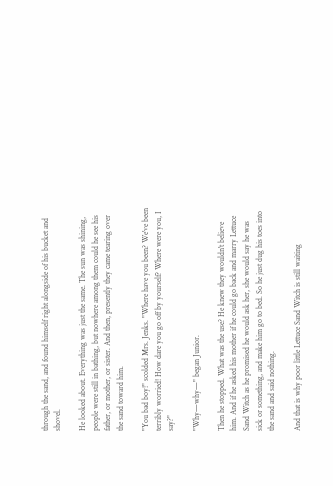through the sand, and found himself right alongside of his bucket and shovel.

He looked about. Everything was just the same. The sun was shining, people were still in bathing, but nowhere among them could he see his father, or mother, or sister. And then, presently they came tearing over the sand toward him.

"You bad boy!" scolded Mrs. Jenks. "Where have you been? We've been terribly worried! How dare you go off by yourself? Where were you, I say?"

"Why—why—" began Junior.

Then he stopped. What was the use? He knew they wouldn't believe him. And if he asked his mother if he could go back and marry Lettuce Sand Witch as he promised he would ask her, she would say he was sick or something, and make him go to bed. So he just dug his toes into the sand and said nothing.

And that is why poor little Lettuce Sand Witch is still waiting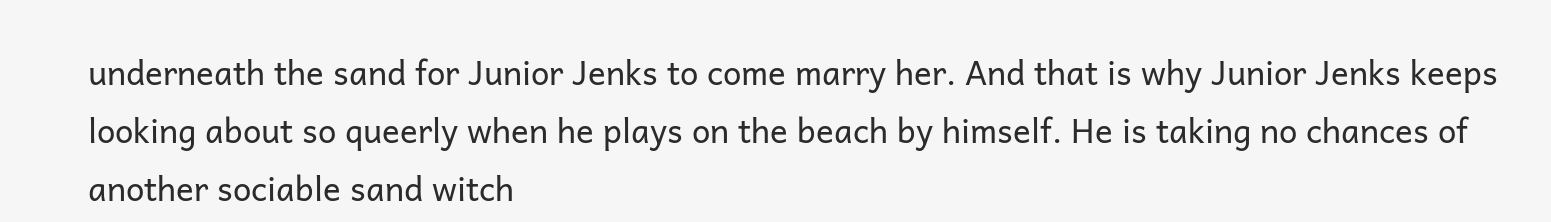underneath the sand for Junior Jenks to come marry her. And that is why Junior Jenks keeps looking about so queerly when he plays on the beach by himself. He is taking no chances of another sociable sand witch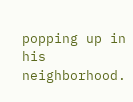popping up in his neighborhood.